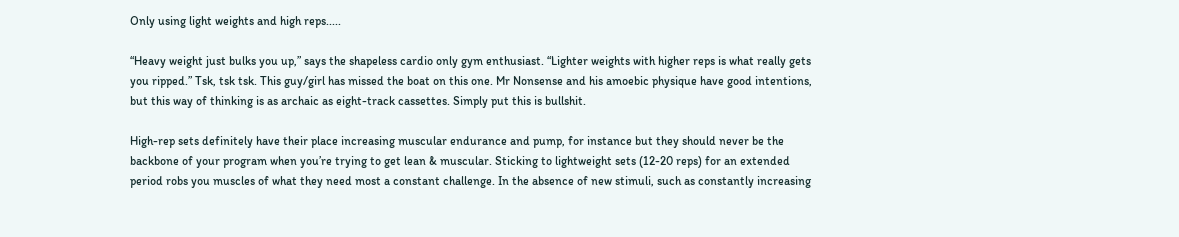Only using light weights and high reps.....

“Heavy weight just bulks you up,” says the shapeless cardio only gym enthusiast. “Lighter weights with higher reps is what really gets you ripped.” Tsk, tsk tsk. This guy/girl has missed the boat on this one. Mr Nonsense and his amoebic physique have good intentions, but this way of thinking is as archaic as eight-track cassettes. Simply put this is bullshit.

High-rep sets definitely have their place increasing muscular endurance and pump, for instance but they should never be the backbone of your program when you’re trying to get lean & muscular. Sticking to lightweight sets (12-20 reps) for an extended period robs you muscles of what they need most a constant challenge. In the absence of new stimuli, such as constantly increasing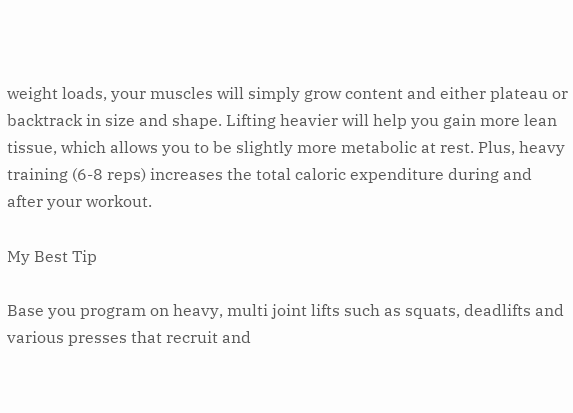weight loads, your muscles will simply grow content and either plateau or backtrack in size and shape. Lifting heavier will help you gain more lean tissue, which allows you to be slightly more metabolic at rest. Plus, heavy training (6-8 reps) increases the total caloric expenditure during and after your workout.

My Best Tip

Base you program on heavy, multi joint lifts such as squats, deadlifts and various presses that recruit and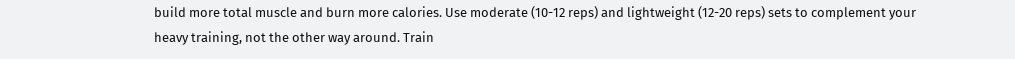build more total muscle and burn more calories. Use moderate (10-12 reps) and lightweight (12-20 reps) sets to complement your heavy training, not the other way around. Train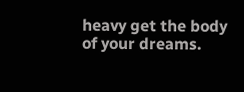heavy get the body of your dreams.